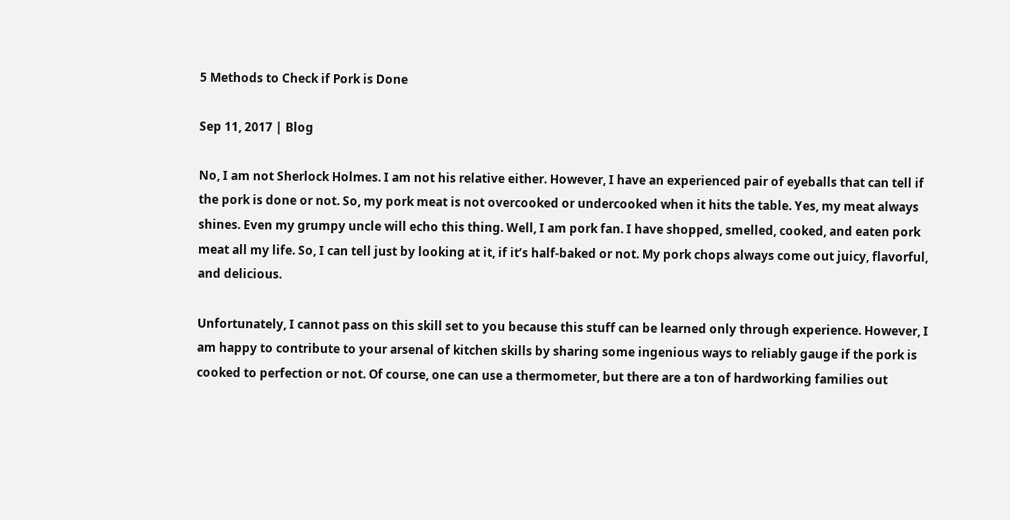5 Methods to Check if Pork is Done

Sep 11, 2017 | Blog

No, I am not Sherlock Holmes. I am not his relative either. However, I have an experienced pair of eyeballs that can tell if the pork is done or not. So, my pork meat is not overcooked or undercooked when it hits the table. Yes, my meat always shines. Even my grumpy uncle will echo this thing. Well, I am pork fan. I have shopped, smelled, cooked, and eaten pork meat all my life. So, I can tell just by looking at it, if it’s half-baked or not. My pork chops always come out juicy, flavorful, and delicious.

Unfortunately, I cannot pass on this skill set to you because this stuff can be learned only through experience. However, I am happy to contribute to your arsenal of kitchen skills by sharing some ingenious ways to reliably gauge if the pork is cooked to perfection or not. Of course, one can use a thermometer, but there are a ton of hardworking families out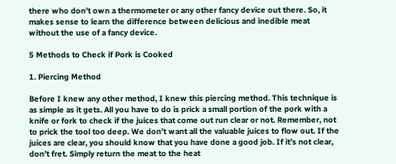there who don’t own a thermometer or any other fancy device out there. So, it makes sense to learn the difference between delicious and inedible meat without the use of a fancy device.

5 Methods to Check if Pork is Cooked

1. Piercing Method

Before I knew any other method, I knew this piercing method. This technique is as simple as it gets. All you have to do is prick a small portion of the pork with a knife or fork to check if the juices that come out run clear or not. Remember, not to prick the tool too deep. We don’t want all the valuable juices to flow out. If the juices are clear, you should know that you have done a good job. If it’s not clear, don’t fret. Simply return the meat to the heat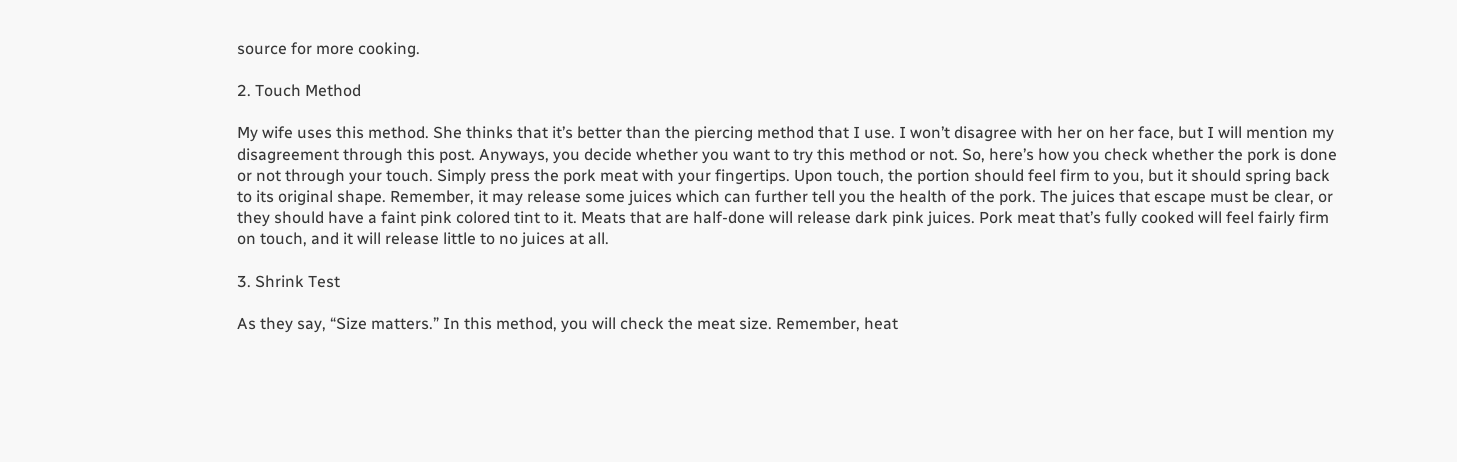source for more cooking.

2. Touch Method

My wife uses this method. She thinks that it’s better than the piercing method that I use. I won’t disagree with her on her face, but I will mention my disagreement through this post. Anyways, you decide whether you want to try this method or not. So, here’s how you check whether the pork is done or not through your touch. Simply press the pork meat with your fingertips. Upon touch, the portion should feel firm to you, but it should spring back to its original shape. Remember, it may release some juices which can further tell you the health of the pork. The juices that escape must be clear, or they should have a faint pink colored tint to it. Meats that are half-done will release dark pink juices. Pork meat that’s fully cooked will feel fairly firm on touch, and it will release little to no juices at all.

3. Shrink Test

As they say, “Size matters.” In this method, you will check the meat size. Remember, heat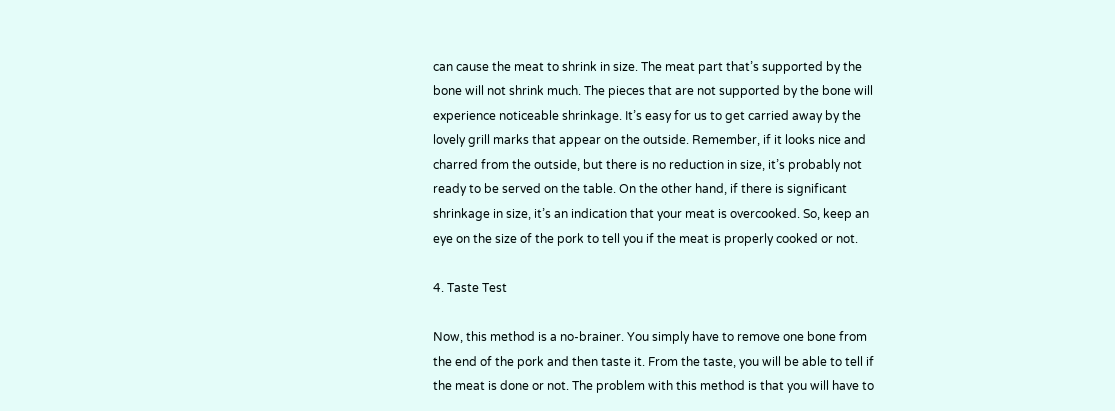can cause the meat to shrink in size. The meat part that’s supported by the bone will not shrink much. The pieces that are not supported by the bone will experience noticeable shrinkage. It’s easy for us to get carried away by the lovely grill marks that appear on the outside. Remember, if it looks nice and charred from the outside, but there is no reduction in size, it’s probably not ready to be served on the table. On the other hand, if there is significant shrinkage in size, it’s an indication that your meat is overcooked. So, keep an eye on the size of the pork to tell you if the meat is properly cooked or not.

4. Taste Test

Now, this method is a no-brainer. You simply have to remove one bone from the end of the pork and then taste it. From the taste, you will be able to tell if the meat is done or not. The problem with this method is that you will have to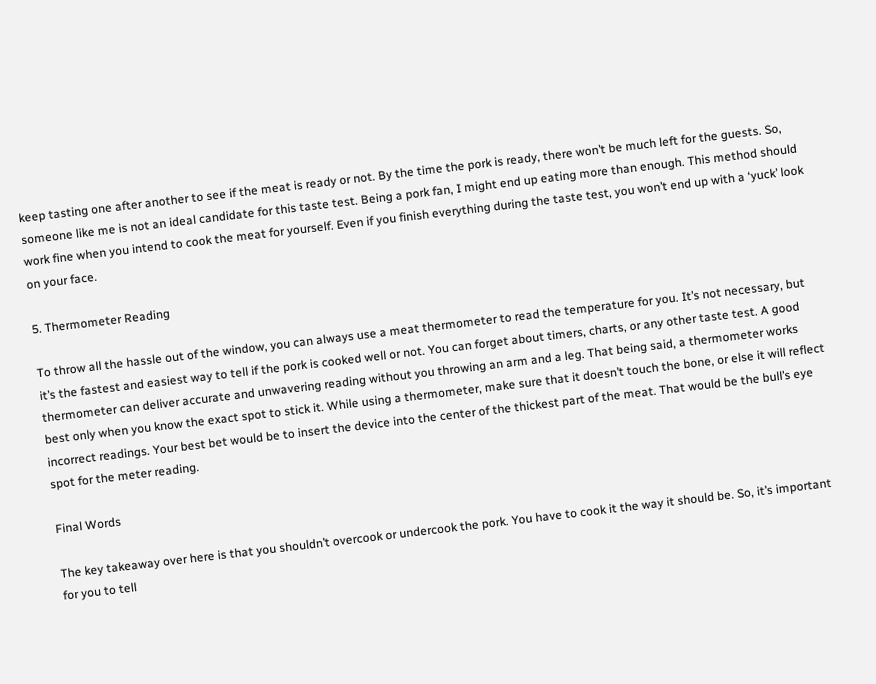keep tasting one after another to see if the meat is ready or not. By the time the pork is ready, there won’t be much left for the guests. So, someone like me is not an ideal candidate for this taste test. Being a pork fan, I might end up eating more than enough. This method should work fine when you intend to cook the meat for yourself. Even if you finish everything during the taste test, you won’t end up with a ‘yuck’ look on your face.

5. Thermometer Reading

To throw all the hassle out of the window, you can always use a meat thermometer to read the temperature for you. It’s not necessary, but it’s the fastest and easiest way to tell if the pork is cooked well or not. You can forget about timers, charts, or any other taste test. A good thermometer can deliver accurate and unwavering reading without you throwing an arm and a leg. That being said, a thermometer works best only when you know the exact spot to stick it. While using a thermometer, make sure that it doesn’t touch the bone, or else it will reflect incorrect readings. Your best bet would be to insert the device into the center of the thickest part of the meat. That would be the bull’s eye spot for the meter reading.

Final Words

The key takeaway over here is that you shouldn’t overcook or undercook the pork. You have to cook it the way it should be. So, it’s important for you to tell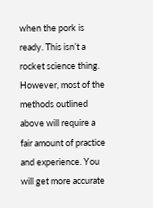when the pork is ready. This isn’t a rocket science thing. However, most of the methods outlined above will require a fair amount of practice and experience. You will get more accurate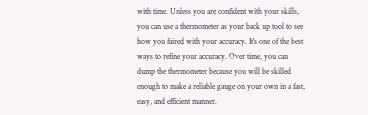with time. Unless you are confident with your skills, you can use a thermometer as your back up tool to see how you faired with your accuracy. It’s one of the best ways to refine your accuracy. Over time, you can dump the thermometer because you will be skilled enough to make a reliable gauge on your own in a fast, easy, and efficient manner.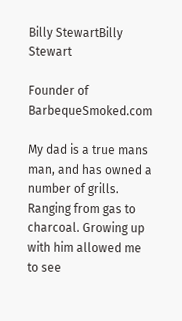Billy StewartBilly Stewart

Founder of BarbequeSmoked.com

My dad is a true mans man, and has owned a number of grills. Ranging from gas to charcoal. Growing up with him allowed me to see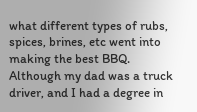what different types of rubs, spices, brines, etc went into making the best BBQ. Although my dad was a truck driver, and I had a degree in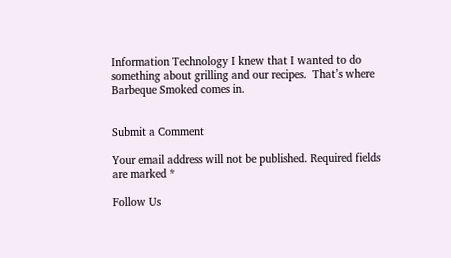Information Technology I knew that I wanted to do something about grilling and our recipes.  That’s where Barbeque Smoked comes in.


Submit a Comment

Your email address will not be published. Required fields are marked *

Follow Us